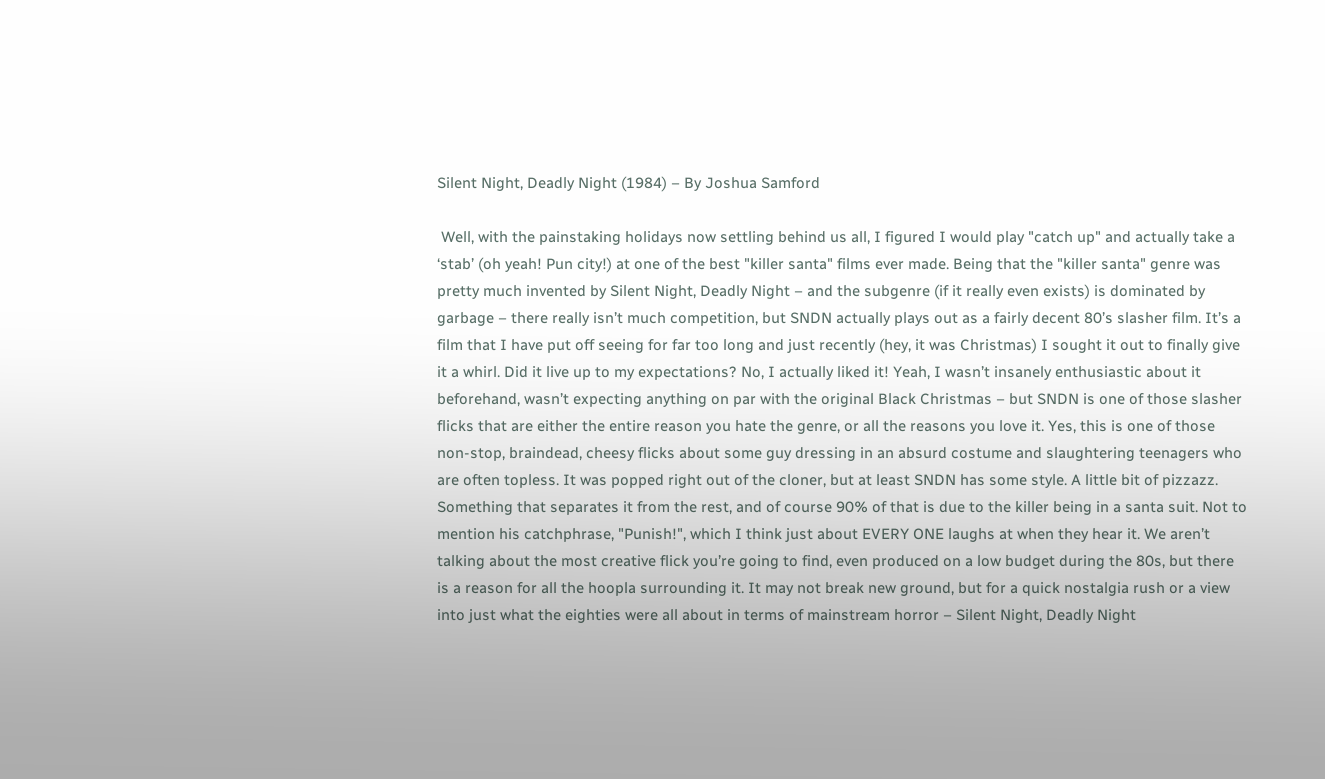Silent Night, Deadly Night (1984) – By Joshua Samford

 Well, with the painstaking holidays now settling behind us all, I figured I would play "catch up" and actually take a ‘stab’ (oh yeah! Pun city!) at one of the best "killer santa" films ever made. Being that the "killer santa" genre was pretty much invented by Silent Night, Deadly Night – and the subgenre (if it really even exists) is dominated by garbage – there really isn’t much competition, but SNDN actually plays out as a fairly decent 80’s slasher film. It’s a film that I have put off seeing for far too long and just recently (hey, it was Christmas) I sought it out to finally give it a whirl. Did it live up to my expectations? No, I actually liked it! Yeah, I wasn’t insanely enthusiastic about it beforehand, wasn’t expecting anything on par with the original Black Christmas – but SNDN is one of those slasher flicks that are either the entire reason you hate the genre, or all the reasons you love it. Yes, this is one of those non-stop, braindead, cheesy flicks about some guy dressing in an absurd costume and slaughtering teenagers who are often topless. It was popped right out of the cloner, but at least SNDN has some style. A little bit of pizzazz. Something that separates it from the rest, and of course 90% of that is due to the killer being in a santa suit. Not to mention his catchphrase, "Punish!", which I think just about EVERY ONE laughs at when they hear it. We aren’t talking about the most creative flick you’re going to find, even produced on a low budget during the 80s, but there is a reason for all the hoopla surrounding it. It may not break new ground, but for a quick nostalgia rush or a view into just what the eighties were all about in terms of mainstream horror – Silent Night, Deadly Night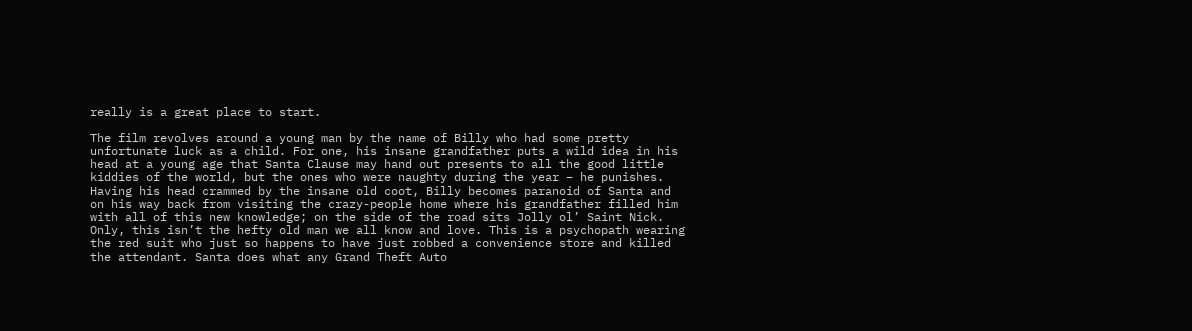really is a great place to start.

The film revolves around a young man by the name of Billy who had some pretty unfortunate luck as a child. For one, his insane grandfather puts a wild idea in his head at a young age that Santa Clause may hand out presents to all the good little kiddies of the world, but the ones who were naughty during the year – he punishes. Having his head crammed by the insane old coot, Billy becomes paranoid of Santa and on his way back from visiting the crazy-people home where his grandfather filled him with all of this new knowledge; on the side of the road sits Jolly ol’ Saint Nick. Only, this isn’t the hefty old man we all know and love. This is a psychopath wearing the red suit who just so happens to have just robbed a convenience store and killed the attendant. Santa does what any Grand Theft Auto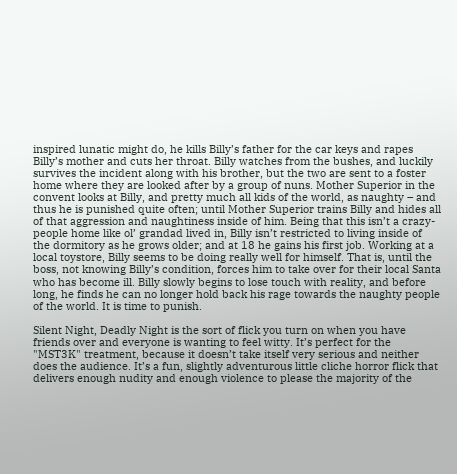inspired lunatic might do, he kills Billy’s father for the car keys and rapes Billy’s mother and cuts her throat. Billy watches from the bushes, and luckily survives the incident along with his brother, but the two are sent to a foster home where they are looked after by a group of nuns. Mother Superior in the convent looks at Billy, and pretty much all kids of the world, as naughty – and thus he is punished quite often; until Mother Superior trains Billy and hides all of that aggression and naughtiness inside of him. Being that this isn’t a crazy-people home like ol’ grandad lived in, Billy isn’t restricted to living inside of the dormitory as he grows older; and at 18 he gains his first job. Working at a local toystore, Billy seems to be doing really well for himself. That is, until the boss, not knowing Billy’s condition, forces him to take over for their local Santa who has become ill. Billy slowly begins to lose touch with reality, and before long, he finds he can no longer hold back his rage towards the naughty people of the world. It is time to punish.

Silent Night, Deadly Night is the sort of flick you turn on when you have friends over and everyone is wanting to feel witty. It’s perfect for the "MST3K" treatment, because it doesn’t take itself very serious and neither does the audience. It’s a fun, slightly adventurous little cliche horror flick that delivers enough nudity and enough violence to please the majority of the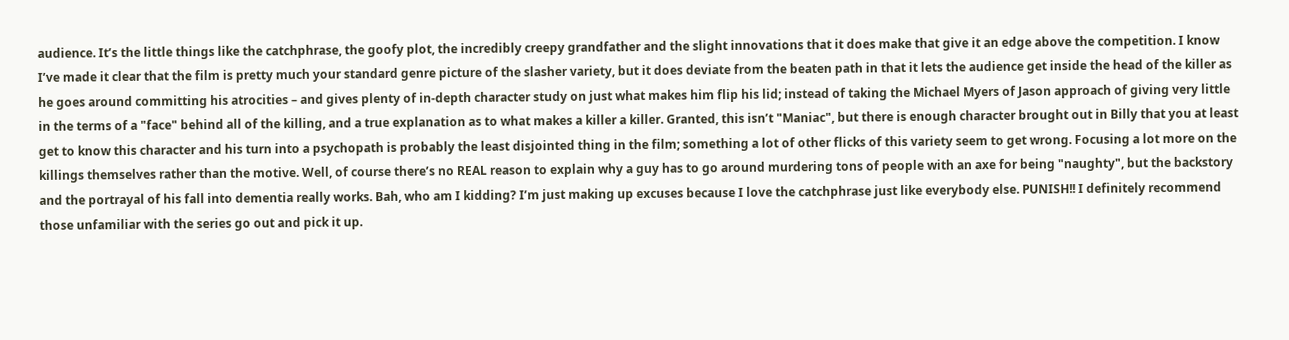audience. It’s the little things like the catchphrase, the goofy plot, the incredibly creepy grandfather and the slight innovations that it does make that give it an edge above the competition. I know I’ve made it clear that the film is pretty much your standard genre picture of the slasher variety, but it does deviate from the beaten path in that it lets the audience get inside the head of the killer as he goes around committing his atrocities – and gives plenty of in-depth character study on just what makes him flip his lid; instead of taking the Michael Myers of Jason approach of giving very little in the terms of a "face" behind all of the killing, and a true explanation as to what makes a killer a killer. Granted, this isn’t "Maniac", but there is enough character brought out in Billy that you at least get to know this character and his turn into a psychopath is probably the least disjointed thing in the film; something a lot of other flicks of this variety seem to get wrong. Focusing a lot more on the killings themselves rather than the motive. Well, of course there’s no REAL reason to explain why a guy has to go around murdering tons of people with an axe for being "naughty", but the backstory and the portrayal of his fall into dementia really works. Bah, who am I kidding? I’m just making up excuses because I love the catchphrase just like everybody else. PUNISH!! I definitely recommend those unfamiliar with the series go out and pick it up.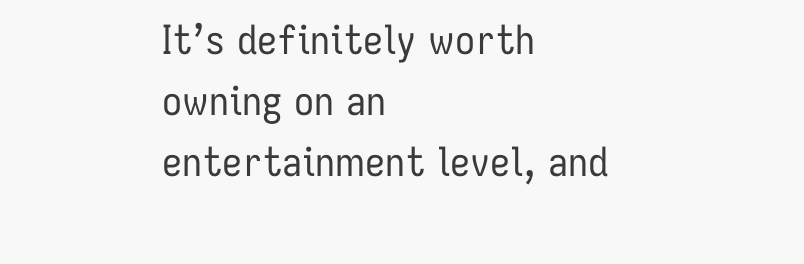It’s definitely worth owning on an entertainment level, and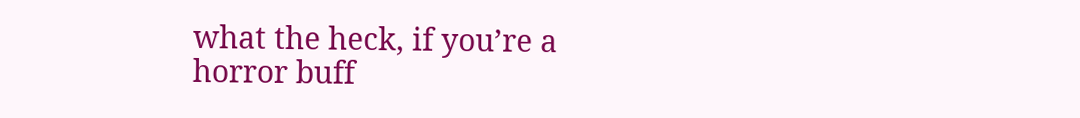what the heck, if you’re a horror buff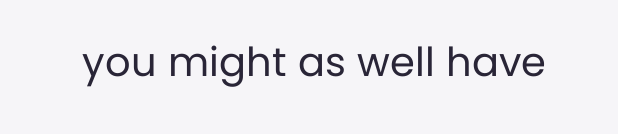you might as well have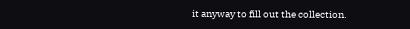it anyway to fill out the collection.